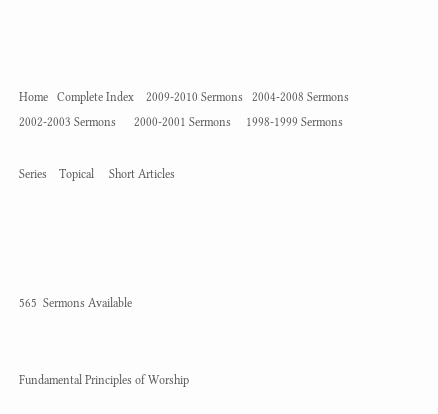Home   Complete Index    2009-2010 Sermons   2004-2008 Sermons      2002-2003 Sermons      2000-2001 Sermons     1998-1999 Sermons

Series    Topical     Short Articles




565  Sermons Available


Fundamental Principles of Worship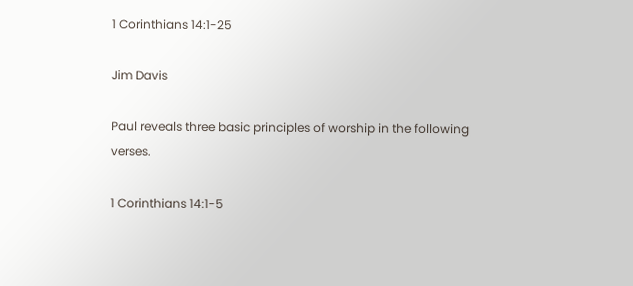1 Corinthians 14:1-25

Jim Davis

Paul reveals three basic principles of worship in the following verses.

1 Corinthians 14:1-5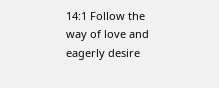14:1 Follow the way of love and eagerly desire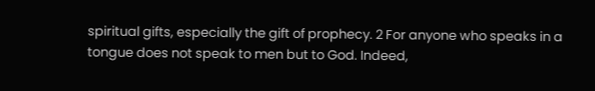spiritual gifts, especially the gift of prophecy. 2 For anyone who speaks in a tongue does not speak to men but to God. Indeed,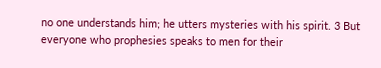no one understands him; he utters mysteries with his spirit. 3 But everyone who prophesies speaks to men for their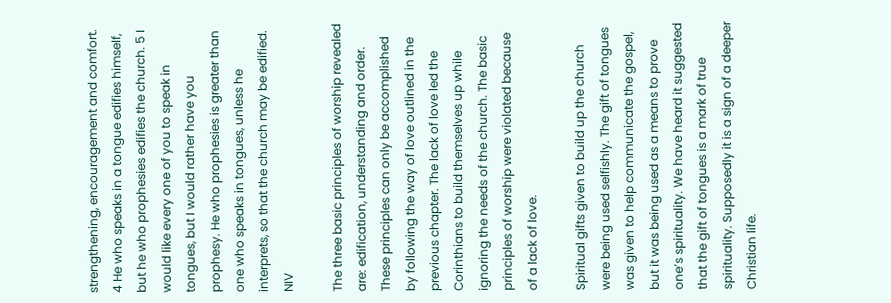strengthening, encouragement and comfort. 4 He who speaks in a tongue edifies himself, but he who prophesies edifies the church. 5 I would like every one of you to speak in tongues, but I would rather have you prophesy. He who prophesies is greater than one who speaks in tongues, unless he interprets, so that the church may be edified. NIV

The three basic principles of worship revealed are: edification, understanding and order. These principles can only be accomplished by following the way of love outlined in the previous chapter. The lack of love led the Corinthians to build themselves up while ignoring the needs of the church. The basic principles of worship were violated because of a lack of love.

Spiritual gifts given to build up the church were being used selfishly. The gift of tongues was given to help communicate the gospel, but it was being used as a means to prove one’s spirituality. We have heard it suggested that the gift of tongues is a mark of true spirituality. Supposedly it is a sign of a deeper Christian life.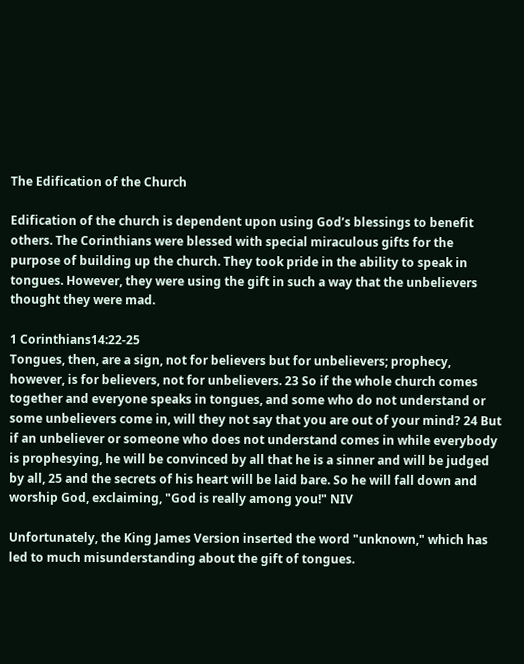The Edification of the Church

Edification of the church is dependent upon using God’s blessings to benefit others. The Corinthians were blessed with special miraculous gifts for the purpose of building up the church. They took pride in the ability to speak in tongues. However, they were using the gift in such a way that the unbelievers thought they were mad.

1 Corinthians14:22-25
Tongues, then, are a sign, not for believers but for unbelievers; prophecy, however, is for believers, not for unbelievers. 23 So if the whole church comes together and everyone speaks in tongues, and some who do not understand or some unbelievers come in, will they not say that you are out of your mind? 24 But if an unbeliever or someone who does not understand comes in while everybody is prophesying, he will be convinced by all that he is a sinner and will be judged by all, 25 and the secrets of his heart will be laid bare. So he will fall down and worship God, exclaiming, "God is really among you!" NIV

Unfortunately, the King James Version inserted the word "unknown," which has led to much misunderstanding about the gift of tongues.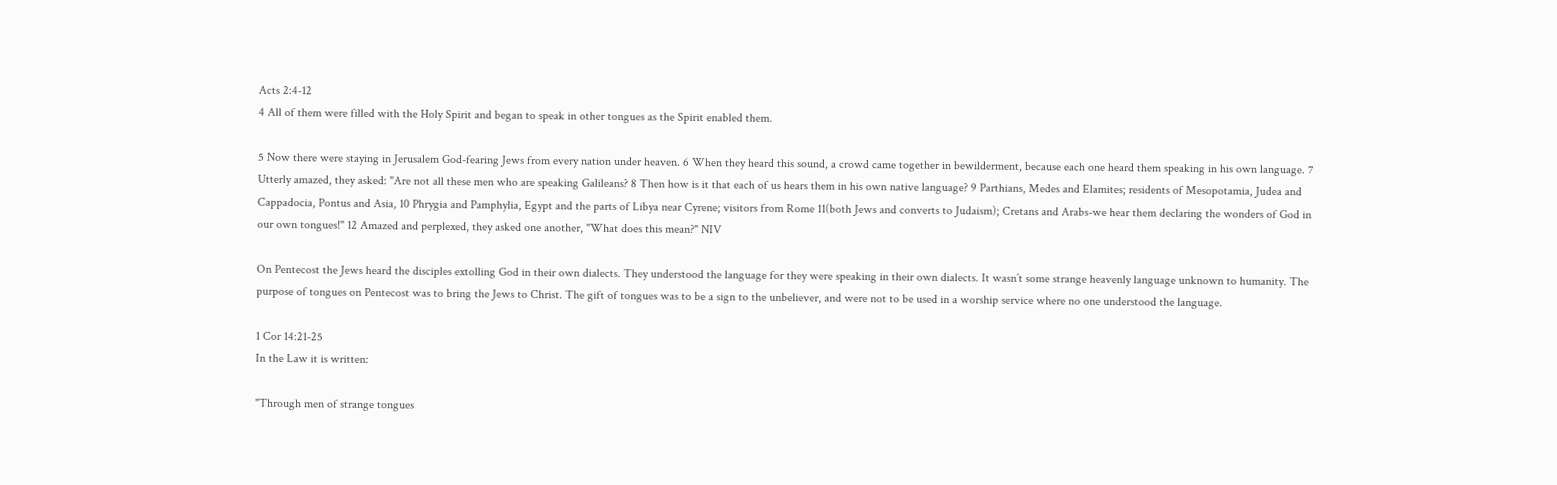Acts 2:4-12
4 All of them were filled with the Holy Spirit and began to speak in other tongues as the Spirit enabled them.

5 Now there were staying in Jerusalem God-fearing Jews from every nation under heaven. 6 When they heard this sound, a crowd came together in bewilderment, because each one heard them speaking in his own language. 7 Utterly amazed, they asked: "Are not all these men who are speaking Galileans? 8 Then how is it that each of us hears them in his own native language? 9 Parthians, Medes and Elamites; residents of Mesopotamia, Judea and Cappadocia, Pontus and Asia, 10 Phrygia and Pamphylia, Egypt and the parts of Libya near Cyrene; visitors from Rome 11(both Jews and converts to Judaism); Cretans and Arabs-we hear them declaring the wonders of God in our own tongues!" 12 Amazed and perplexed, they asked one another, "What does this mean?" NIV

On Pentecost the Jews heard the disciples extolling God in their own dialects. They understood the language for they were speaking in their own dialects. It wasn’t some strange heavenly language unknown to humanity. The purpose of tongues on Pentecost was to bring the Jews to Christ. The gift of tongues was to be a sign to the unbeliever, and were not to be used in a worship service where no one understood the language.

1 Cor 14:21-25
In the Law it is written:

"Through men of strange tongues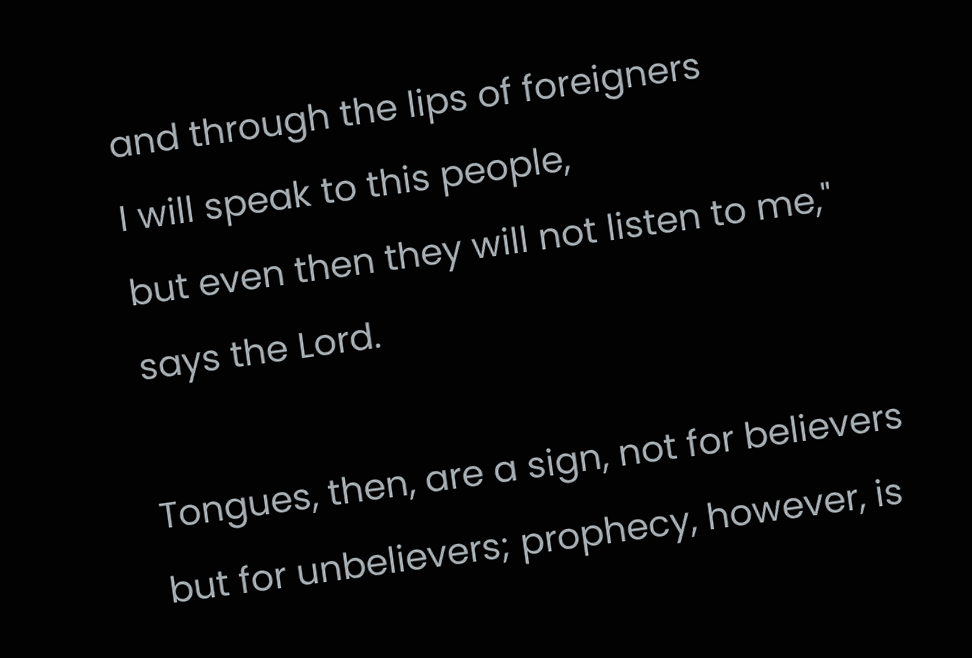and through the lips of foreigners
I will speak to this people,
but even then they will not listen to me,"
says the Lord.

Tongues, then, are a sign, not for believers but for unbelievers; prophecy, however, is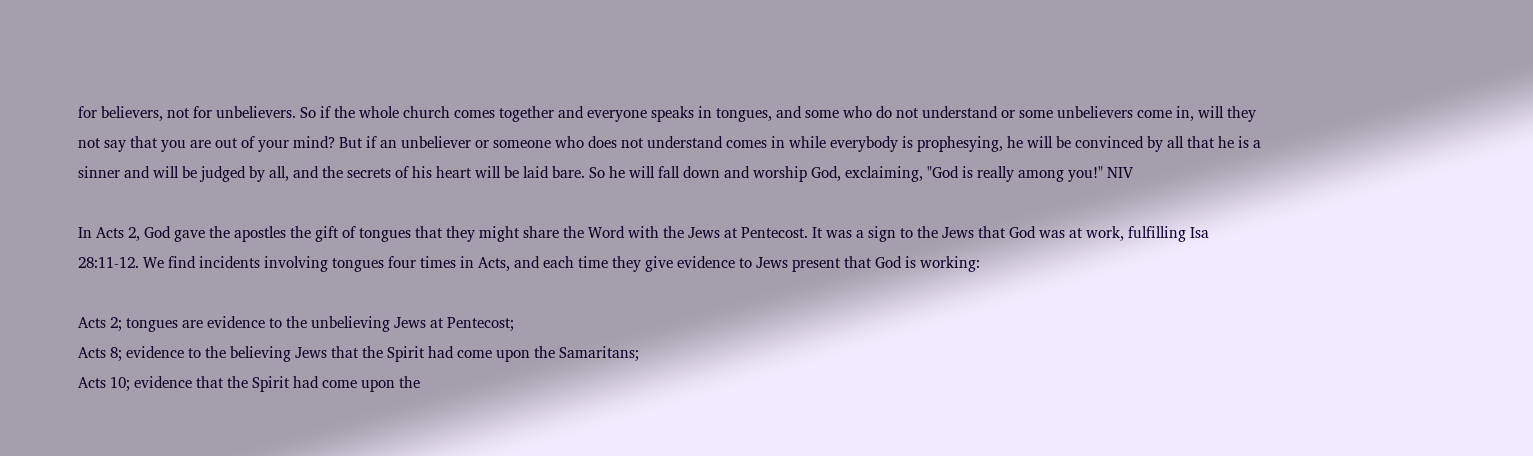for believers, not for unbelievers. So if the whole church comes together and everyone speaks in tongues, and some who do not understand or some unbelievers come in, will they not say that you are out of your mind? But if an unbeliever or someone who does not understand comes in while everybody is prophesying, he will be convinced by all that he is a sinner and will be judged by all, and the secrets of his heart will be laid bare. So he will fall down and worship God, exclaiming, "God is really among you!" NIV

In Acts 2, God gave the apostles the gift of tongues that they might share the Word with the Jews at Pentecost. It was a sign to the Jews that God was at work, fulfilling Isa 28:11-12. We find incidents involving tongues four times in Acts, and each time they give evidence to Jews present that God is working:

Acts 2; tongues are evidence to the unbelieving Jews at Pentecost;
Acts 8; evidence to the believing Jews that the Spirit had come upon the Samaritans;
Acts 10; evidence that the Spirit had come upon the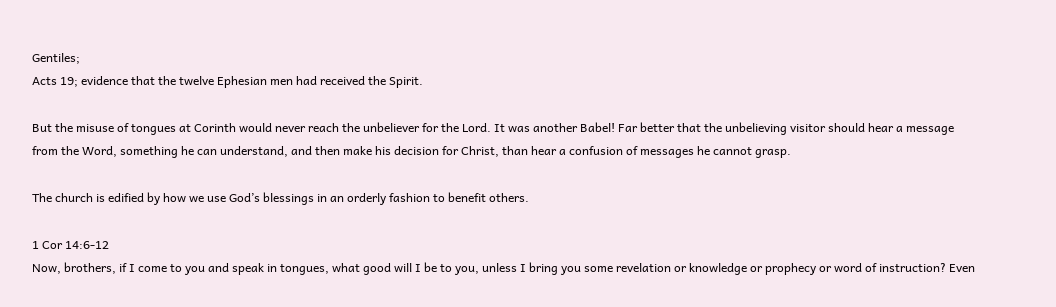Gentiles;
Acts 19; evidence that the twelve Ephesian men had received the Spirit.

But the misuse of tongues at Corinth would never reach the unbeliever for the Lord. It was another Babel! Far better that the unbelieving visitor should hear a message from the Word, something he can understand, and then make his decision for Christ, than hear a confusion of messages he cannot grasp.

The church is edified by how we use God’s blessings in an orderly fashion to benefit others.

1 Cor 14:6-12
Now, brothers, if I come to you and speak in tongues, what good will I be to you, unless I bring you some revelation or knowledge or prophecy or word of instruction? Even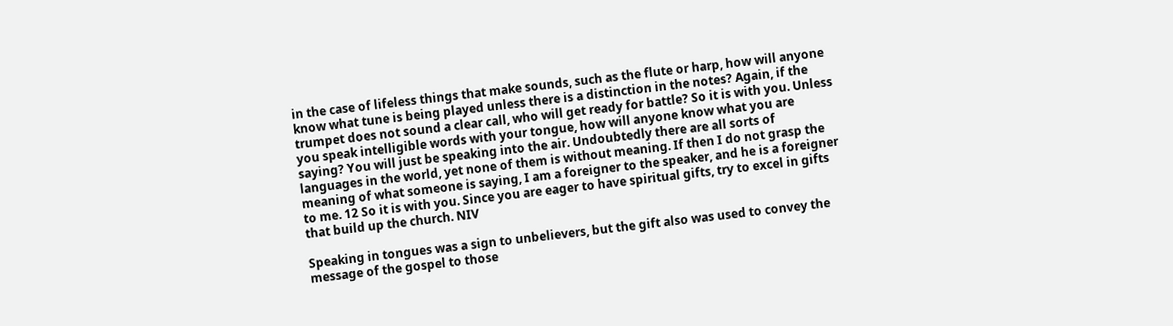in the case of lifeless things that make sounds, such as the flute or harp, how will anyone know what tune is being played unless there is a distinction in the notes? Again, if the trumpet does not sound a clear call, who will get ready for battle? So it is with you. Unless you speak intelligible words with your tongue, how will anyone know what you are saying? You will just be speaking into the air. Undoubtedly there are all sorts of languages in the world, yet none of them is without meaning. If then I do not grasp the meaning of what someone is saying, I am a foreigner to the speaker, and he is a foreigner to me. 12 So it is with you. Since you are eager to have spiritual gifts, try to excel in gifts that build up the church. NIV

Speaking in tongues was a sign to unbelievers, but the gift also was used to convey the message of the gospel to those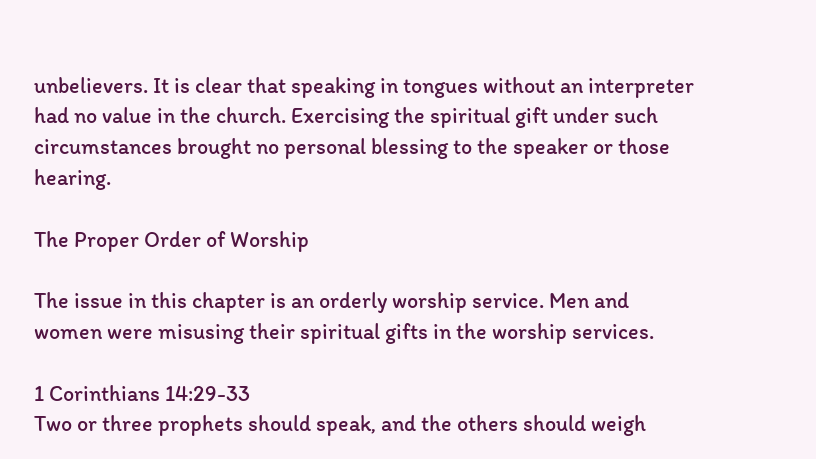unbelievers. It is clear that speaking in tongues without an interpreter had no value in the church. Exercising the spiritual gift under such circumstances brought no personal blessing to the speaker or those hearing.

The Proper Order of Worship

The issue in this chapter is an orderly worship service. Men and women were misusing their spiritual gifts in the worship services.

1 Corinthians 14:29-33
Two or three prophets should speak, and the others should weigh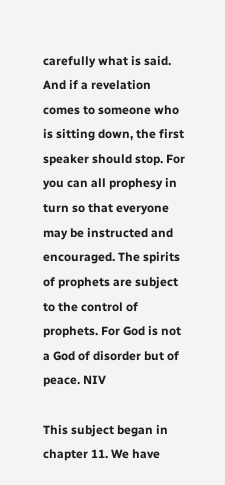carefully what is said. And if a revelation comes to someone who is sitting down, the first speaker should stop. For you can all prophesy in turn so that everyone may be instructed and encouraged. The spirits of prophets are subject to the control of prophets. For God is not a God of disorder but of peace. NIV

This subject began in chapter 11. We have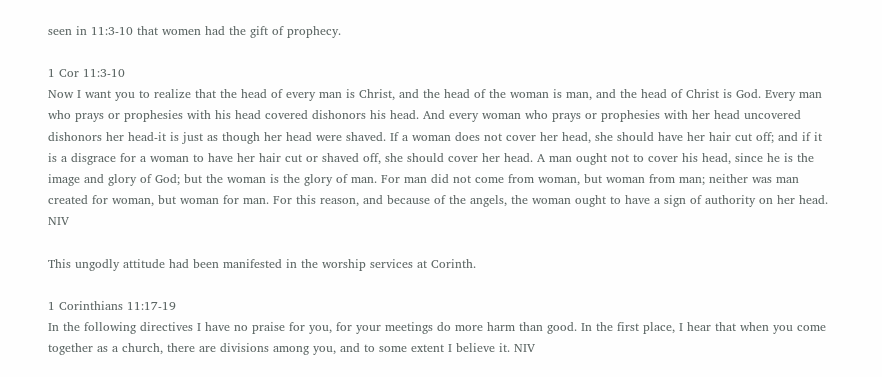seen in 11:3-10 that women had the gift of prophecy.

1 Cor 11:3-10
Now I want you to realize that the head of every man is Christ, and the head of the woman is man, and the head of Christ is God. Every man who prays or prophesies with his head covered dishonors his head. And every woman who prays or prophesies with her head uncovered dishonors her head-it is just as though her head were shaved. If a woman does not cover her head, she should have her hair cut off; and if it is a disgrace for a woman to have her hair cut or shaved off, she should cover her head. A man ought not to cover his head, since he is the image and glory of God; but the woman is the glory of man. For man did not come from woman, but woman from man; neither was man created for woman, but woman for man. For this reason, and because of the angels, the woman ought to have a sign of authority on her head. NIV

This ungodly attitude had been manifested in the worship services at Corinth.

1 Corinthians 11:17-19
In the following directives I have no praise for you, for your meetings do more harm than good. In the first place, I hear that when you come together as a church, there are divisions among you, and to some extent I believe it. NIV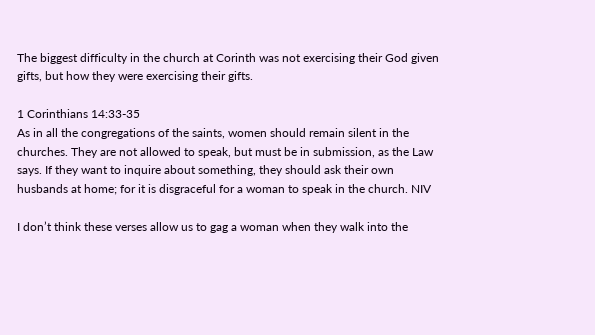The biggest difficulty in the church at Corinth was not exercising their God given gifts, but how they were exercising their gifts.

1 Corinthians 14:33-35
As in all the congregations of the saints, women should remain silent in the churches. They are not allowed to speak, but must be in submission, as the Law says. If they want to inquire about something, they should ask their own husbands at home; for it is disgraceful for a woman to speak in the church. NIV

I don’t think these verses allow us to gag a woman when they walk into the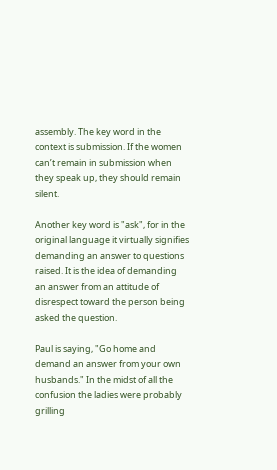assembly. The key word in the context is submission. If the women can’t remain in submission when they speak up, they should remain silent.

Another key word is "ask", for in the original language it virtually signifies demanding an answer to questions raised. It is the idea of demanding an answer from an attitude of disrespect toward the person being asked the question.

Paul is saying, "Go home and demand an answer from your own husbands." In the midst of all the confusion the ladies were probably grilling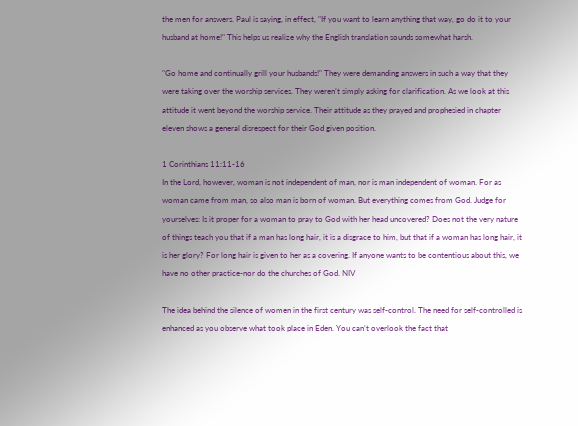the men for answers. Paul is saying, in effect, "If you want to learn anything that way, go do it to your husband at home!" This helps us realize why the English translation sounds somewhat harsh.

"Go home and continually grill your husbands!" They were demanding answers in such a way that they were taking over the worship services. They weren’t simply asking for clarification. As we look at this attitude it went beyond the worship service. Their attitude as they prayed and prophesied in chapter eleven shows a general disrespect for their God given position.

1 Corinthians 11:11-16
In the Lord, however, woman is not independent of man, nor is man independent of woman. For as woman came from man, so also man is born of woman. But everything comes from God. Judge for yourselves: Is it proper for a woman to pray to God with her head uncovered? Does not the very nature of things teach you that if a man has long hair, it is a disgrace to him, but that if a woman has long hair, it is her glory? For long hair is given to her as a covering. If anyone wants to be contentious about this, we have no other practice-nor do the churches of God. NIV

The idea behind the silence of women in the first century was self-control. The need for self-controlled is enhanced as you observe what took place in Eden. You can’t overlook the fact that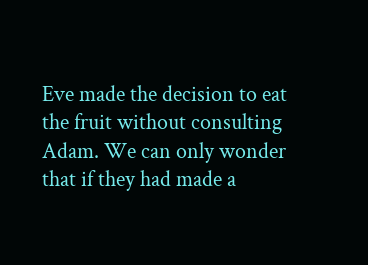Eve made the decision to eat the fruit without consulting Adam. We can only wonder that if they had made a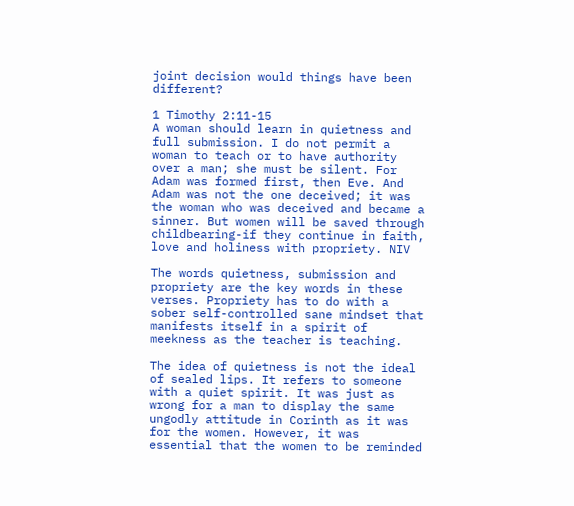joint decision would things have been different?

1 Timothy 2:11-15
A woman should learn in quietness and full submission. I do not permit a woman to teach or to have authority over a man; she must be silent. For Adam was formed first, then Eve. And Adam was not the one deceived; it was the woman who was deceived and became a sinner. But women will be saved through childbearing-if they continue in faith, love and holiness with propriety. NIV

The words quietness, submission and propriety are the key words in these verses. Propriety has to do with a sober self-controlled sane mindset that manifests itself in a spirit of meekness as the teacher is teaching.

The idea of quietness is not the ideal of sealed lips. It refers to someone with a quiet spirit. It was just as wrong for a man to display the same ungodly attitude in Corinth as it was for the women. However, it was essential that the women to be reminded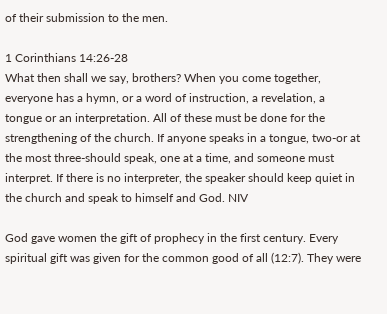of their submission to the men.

1 Corinthians 14:26-28
What then shall we say, brothers? When you come together, everyone has a hymn, or a word of instruction, a revelation, a tongue or an interpretation. All of these must be done for the strengthening of the church. If anyone speaks in a tongue, two-or at the most three-should speak, one at a time, and someone must interpret. If there is no interpreter, the speaker should keep quiet in the church and speak to himself and God. NIV

God gave women the gift of prophecy in the first century. Every spiritual gift was given for the common good of all (12:7). They were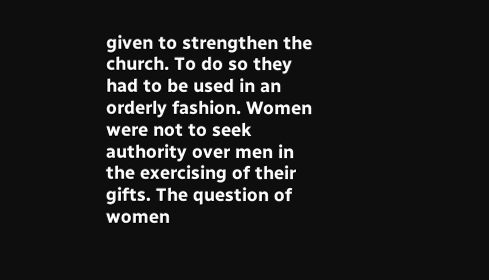given to strengthen the church. To do so they had to be used in an orderly fashion. Women were not to seek authority over men in the exercising of their gifts. The question of women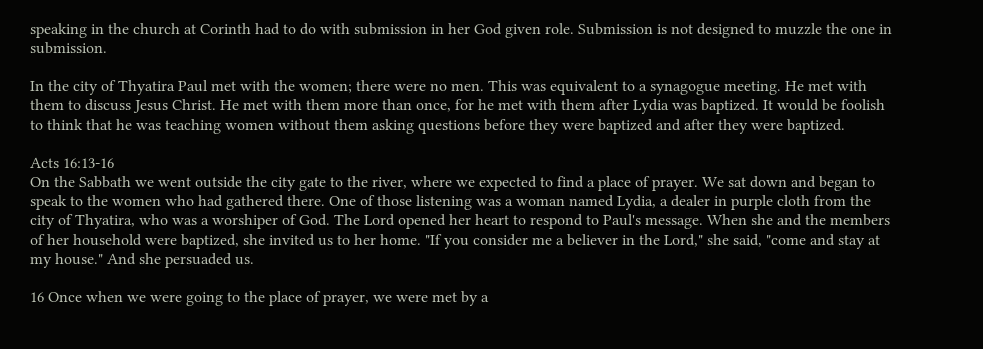speaking in the church at Corinth had to do with submission in her God given role. Submission is not designed to muzzle the one in submission.

In the city of Thyatira Paul met with the women; there were no men. This was equivalent to a synagogue meeting. He met with them to discuss Jesus Christ. He met with them more than once, for he met with them after Lydia was baptized. It would be foolish to think that he was teaching women without them asking questions before they were baptized and after they were baptized.

Acts 16:13-16
On the Sabbath we went outside the city gate to the river, where we expected to find a place of prayer. We sat down and began to speak to the women who had gathered there. One of those listening was a woman named Lydia, a dealer in purple cloth from the city of Thyatira, who was a worshiper of God. The Lord opened her heart to respond to Paul's message. When she and the members of her household were baptized, she invited us to her home. "If you consider me a believer in the Lord," she said, "come and stay at my house." And she persuaded us.

16 Once when we were going to the place of prayer, we were met by a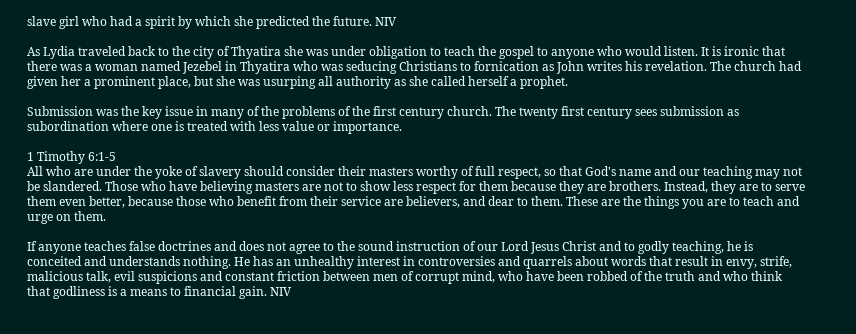slave girl who had a spirit by which she predicted the future. NIV

As Lydia traveled back to the city of Thyatira she was under obligation to teach the gospel to anyone who would listen. It is ironic that there was a woman named Jezebel in Thyatira who was seducing Christians to fornication as John writes his revelation. The church had given her a prominent place, but she was usurping all authority as she called herself a prophet.

Submission was the key issue in many of the problems of the first century church. The twenty first century sees submission as subordination where one is treated with less value or importance.

1 Timothy 6:1-5
All who are under the yoke of slavery should consider their masters worthy of full respect, so that God's name and our teaching may not be slandered. Those who have believing masters are not to show less respect for them because they are brothers. Instead, they are to serve them even better, because those who benefit from their service are believers, and dear to them. These are the things you are to teach and urge on them.

If anyone teaches false doctrines and does not agree to the sound instruction of our Lord Jesus Christ and to godly teaching, he is conceited and understands nothing. He has an unhealthy interest in controversies and quarrels about words that result in envy, strife, malicious talk, evil suspicions and constant friction between men of corrupt mind, who have been robbed of the truth and who think that godliness is a means to financial gain. NIV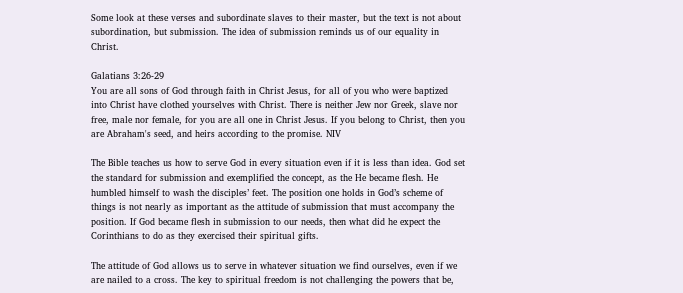Some look at these verses and subordinate slaves to their master, but the text is not about subordination, but submission. The idea of submission reminds us of our equality in Christ.

Galatians 3:26-29
You are all sons of God through faith in Christ Jesus, for all of you who were baptized into Christ have clothed yourselves with Christ. There is neither Jew nor Greek, slave nor free, male nor female, for you are all one in Christ Jesus. If you belong to Christ, then you are Abraham's seed, and heirs according to the promise. NIV

The Bible teaches us how to serve God in every situation even if it is less than idea. God set the standard for submission and exemplified the concept, as the He became flesh. He humbled himself to wash the disciples’ feet. The position one holds in God’s scheme of things is not nearly as important as the attitude of submission that must accompany the position. If God became flesh in submission to our needs, then what did he expect the Corinthians to do as they exercised their spiritual gifts.

The attitude of God allows us to serve in whatever situation we find ourselves, even if we are nailed to a cross. The key to spiritual freedom is not challenging the powers that be,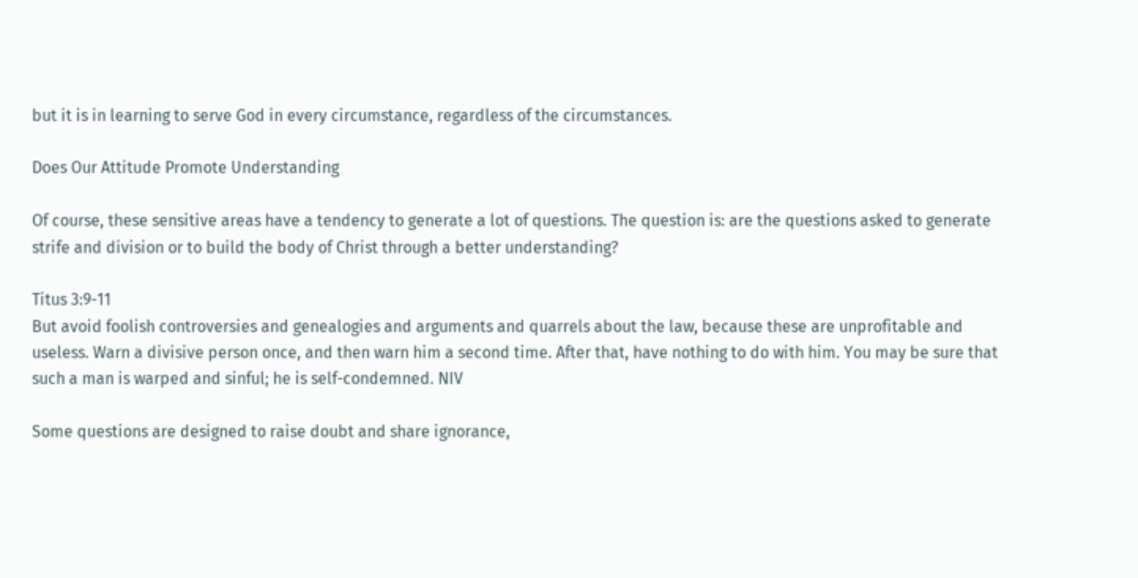but it is in learning to serve God in every circumstance, regardless of the circumstances.

Does Our Attitude Promote Understanding

Of course, these sensitive areas have a tendency to generate a lot of questions. The question is: are the questions asked to generate strife and division or to build the body of Christ through a better understanding?

Titus 3:9-11
But avoid foolish controversies and genealogies and arguments and quarrels about the law, because these are unprofitable and useless. Warn a divisive person once, and then warn him a second time. After that, have nothing to do with him. You may be sure that such a man is warped and sinful; he is self-condemned. NIV

Some questions are designed to raise doubt and share ignorance,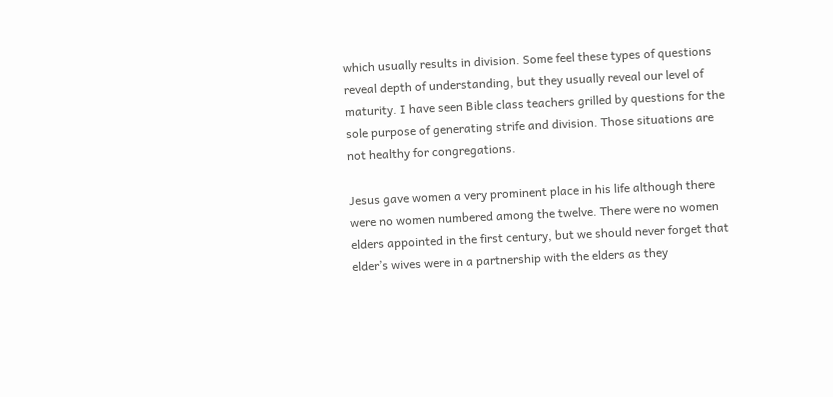which usually results in division. Some feel these types of questions reveal depth of understanding, but they usually reveal our level of maturity. I have seen Bible class teachers grilled by questions for the sole purpose of generating strife and division. Those situations are not healthy for congregations.

Jesus gave women a very prominent place in his life although there were no women numbered among the twelve. There were no women elders appointed in the first century, but we should never forget that elder’s wives were in a partnership with the elders as they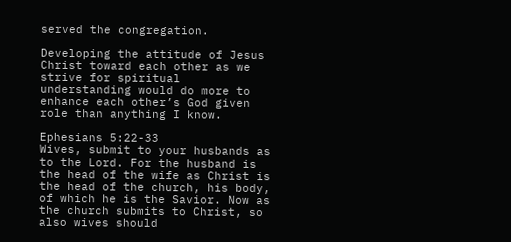served the congregation.

Developing the attitude of Jesus Christ toward each other as we strive for spiritual understanding would do more to enhance each other’s God given role than anything I know.

Ephesians 5:22-33
Wives, submit to your husbands as to the Lord. For the husband is the head of the wife as Christ is the head of the church, his body, of which he is the Savior. Now as the church submits to Christ, so also wives should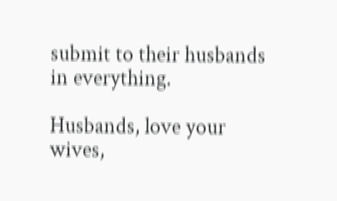submit to their husbands in everything.

Husbands, love your wives,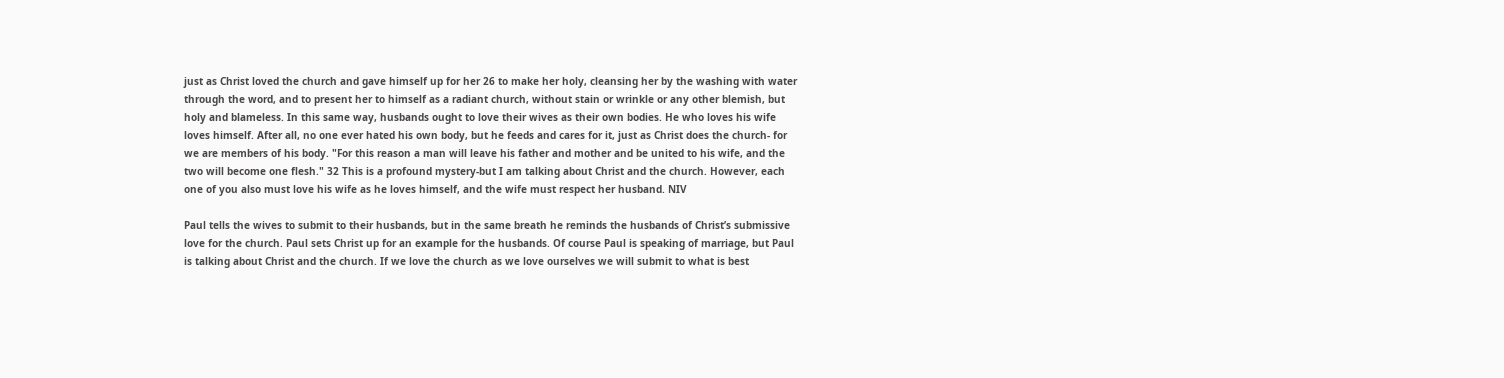just as Christ loved the church and gave himself up for her 26 to make her holy, cleansing her by the washing with water through the word, and to present her to himself as a radiant church, without stain or wrinkle or any other blemish, but holy and blameless. In this same way, husbands ought to love their wives as their own bodies. He who loves his wife loves himself. After all, no one ever hated his own body, but he feeds and cares for it, just as Christ does the church- for we are members of his body. "For this reason a man will leave his father and mother and be united to his wife, and the two will become one flesh." 32 This is a profound mystery-but I am talking about Christ and the church. However, each one of you also must love his wife as he loves himself, and the wife must respect her husband. NIV

Paul tells the wives to submit to their husbands, but in the same breath he reminds the husbands of Christ’s submissive love for the church. Paul sets Christ up for an example for the husbands. Of course Paul is speaking of marriage, but Paul is talking about Christ and the church. If we love the church as we love ourselves we will submit to what is best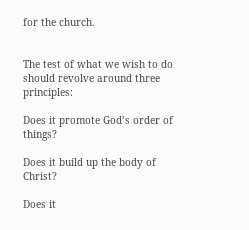for the church.


The test of what we wish to do should revolve around three principles:

Does it promote God’s order of things?

Does it build up the body of Christ?

Does it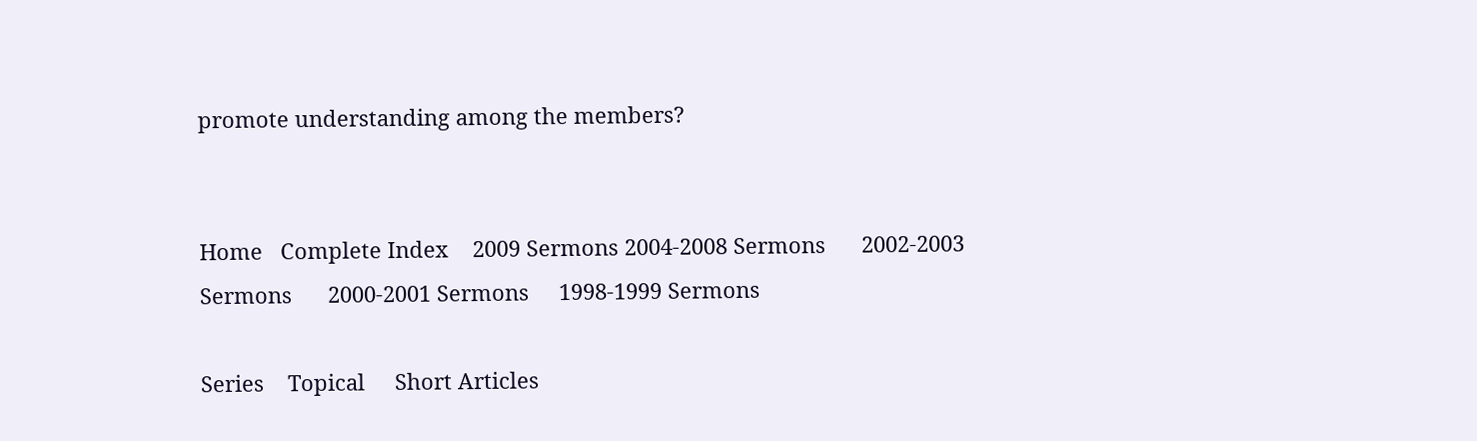promote understanding among the members?


Home   Complete Index    2009 Sermons 2004-2008 Sermons      2002-2003 Sermons      2000-2001 Sermons     1998-1999 Sermons

Series    Topical     Short Articles